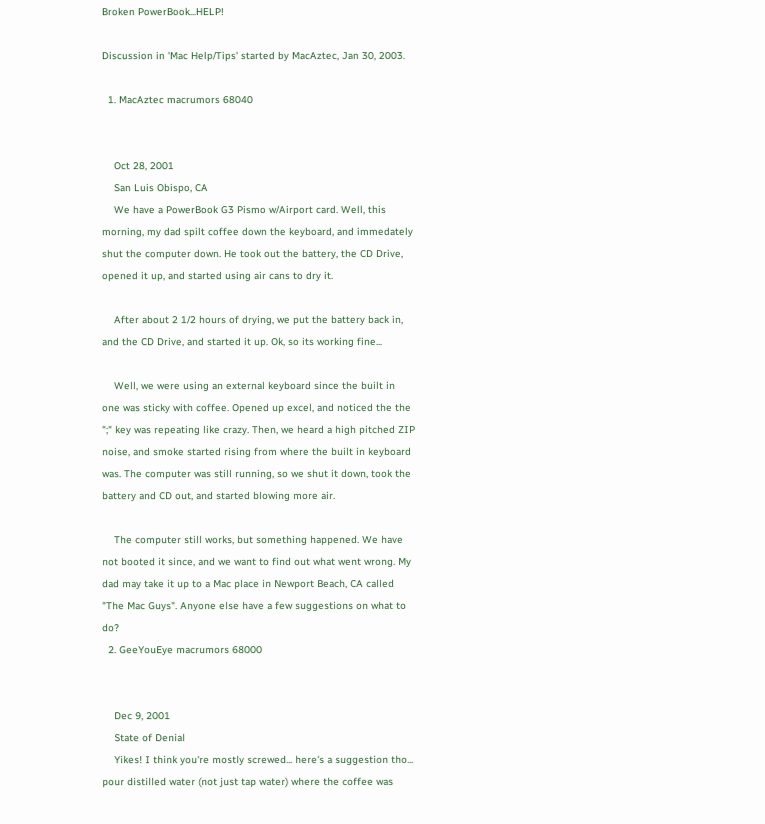Broken PowerBook...HELP!

Discussion in 'Mac Help/Tips' started by MacAztec, Jan 30, 2003.

  1. MacAztec macrumors 68040


    Oct 28, 2001
    San Luis Obispo, CA
    We have a PowerBook G3 Pismo w/Airport card. Well, this morning, my dad spilt coffee down the keyboard, and immedately shut the computer down. He took out the battery, the CD Drive, opened it up, and started using air cans to dry it.

    After about 2 1/2 hours of drying, we put the battery back in, and the CD Drive, and started it up. Ok, so its working fine...

    Well, we were using an external keyboard since the built in one was sticky with coffee. Opened up excel, and noticed the the ";" key was repeating like crazy. Then, we heard a high pitched ZIP noise, and smoke started rising from where the built in keyboard was. The computer was still running, so we shut it down, took the battery and CD out, and started blowing more air.

    The computer still works, but something happened. We have not booted it since, and we want to find out what went wrong. My dad may take it up to a Mac place in Newport Beach, CA called "The Mac Guys". Anyone else have a few suggestions on what to do?
  2. GeeYouEye macrumors 68000


    Dec 9, 2001
    State of Denial
    Yikes! I think you're mostly screwed... here's a suggestion tho... pour distilled water (not just tap water) where the coffee was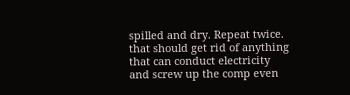spilled and dry. Repeat twice. that should get rid of anything that can conduct electricity and screw up the comp even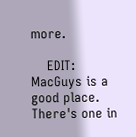more.

    EDIT: MacGuys is a good place. There's one in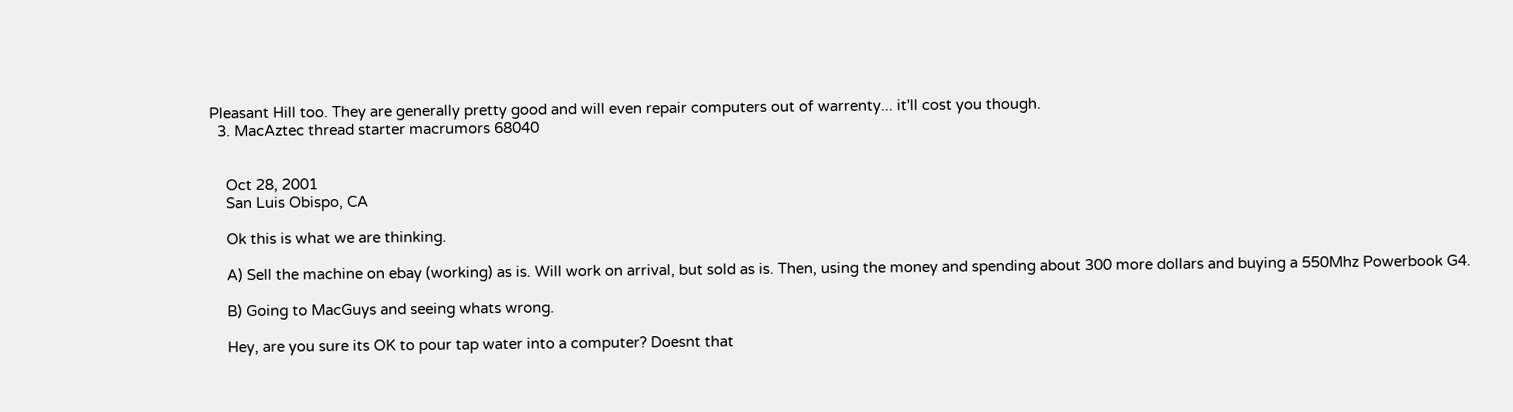Pleasant Hill too. They are generally pretty good and will even repair computers out of warrenty... it'll cost you though.
  3. MacAztec thread starter macrumors 68040


    Oct 28, 2001
    San Luis Obispo, CA

    Ok this is what we are thinking.

    A) Sell the machine on ebay (working) as is. Will work on arrival, but sold as is. Then, using the money and spending about 300 more dollars and buying a 550Mhz Powerbook G4.

    B) Going to MacGuys and seeing whats wrong.

    Hey, are you sure its OK to pour tap water into a computer? Doesnt that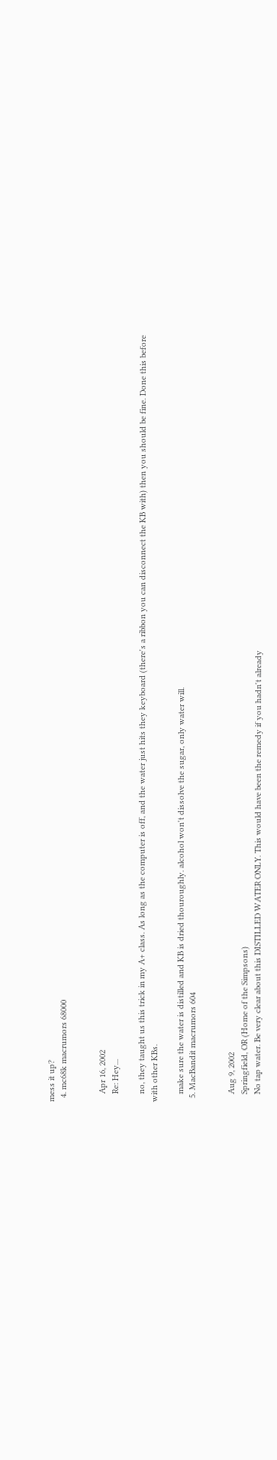mess it up?
  4. mc68k macrumors 68000


    Apr 16, 2002
    Re: Hey...

    no, they taught us this trick in my A+ class. As long as the computer is off, and the water just hits they keyboard (there's a ribbon you can disconnect the KB with) then you should be fine. Done this before with other KBs.

    make sure the water is distilled and KB is dried thouroughly. alcohol won't dissolve the sugar, only water will.
  5. MacBandit macrumors 604


    Aug 9, 2002
    Springfield, OR (Home of the Simpsons)
    No tap water. Be very clear about this DISTILLED WATER ONLY. This would have been the remedy if you hadn't already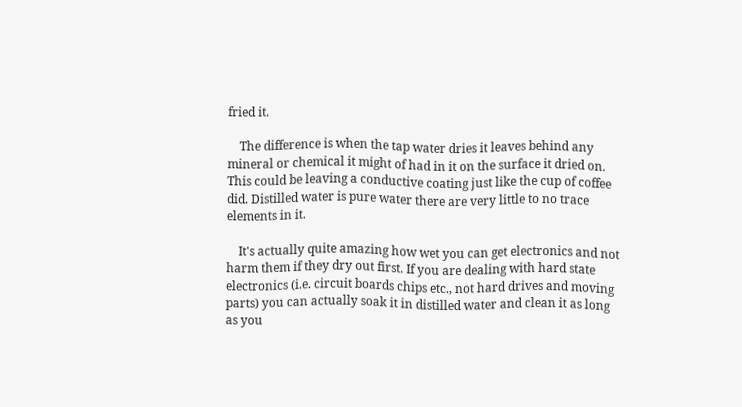fried it.

    The difference is when the tap water dries it leaves behind any mineral or chemical it might of had in it on the surface it dried on. This could be leaving a conductive coating just like the cup of coffee did. Distilled water is pure water there are very little to no trace elements in it.

    It's actually quite amazing how wet you can get electronics and not harm them if they dry out first. If you are dealing with hard state electronics (i.e. circuit boards chips etc., not hard drives and moving parts) you can actually soak it in distilled water and clean it as long as you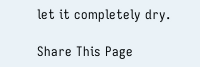let it completely dry.

Share This Page